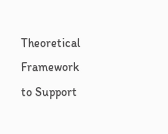Theoretical Framework to Support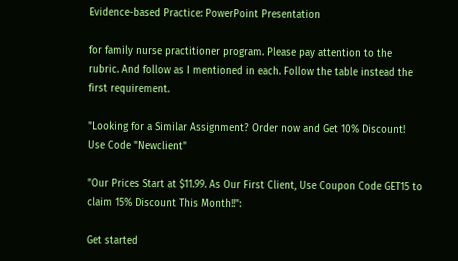Evidence-based Practice: PowerPoint Presentation

for family nurse practitioner program. Please pay attention to the rubric. And follow as I mentioned in each. Follow the table instead the first requirement.

"Looking for a Similar Assignment? Order now and Get 10% Discount! Use Code "Newclient"

"Our Prices Start at $11.99. As Our First Client, Use Coupon Code GET15 to claim 15% Discount This Month!!":

Get started